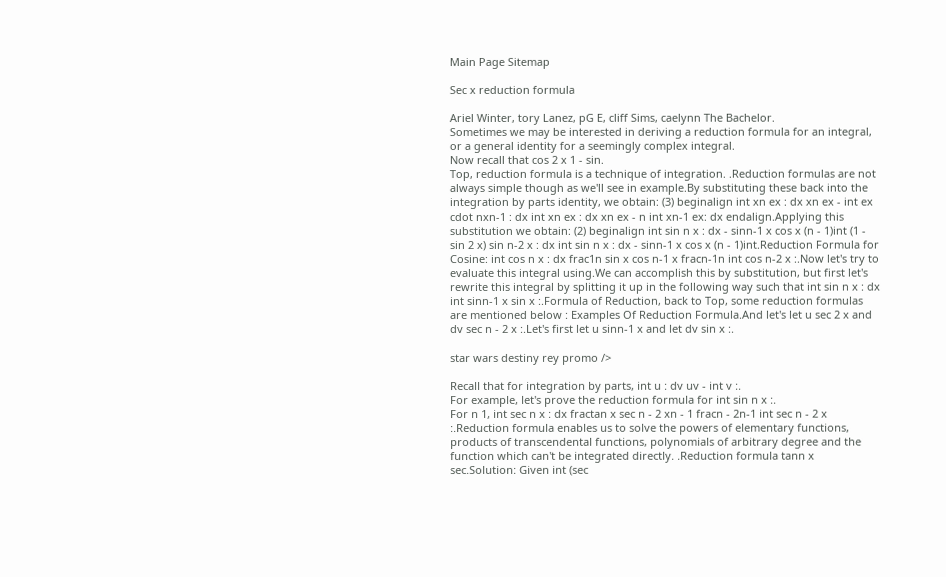Main Page Sitemap

Sec x reduction formula

Ariel Winter, tory Lanez, pG E, cliff Sims, caelynn The Bachelor.
Sometimes we may be interested in deriving a reduction formula for an integral, or a general identity for a seemingly complex integral.
Now recall that cos 2 x 1 - sin.
Top, reduction formula is a technique of integration. .Reduction formulas are not always simple though as we'll see in example.By substituting these back into the integration by parts identity, we obtain: (3) beginalign int xn ex : dx xn ex - int ex cdot nxn-1 : dx int xn ex : dx xn ex - n int xn-1 ex: dx endalign.Applying this substitution we obtain: (2) beginalign int sin n x : dx - sinn-1 x cos x (n - 1)int (1 - sin 2 x) sin n-2 x : dx int sin n x : dx - sinn-1 x cos x (n - 1)int.Reduction Formula for Cosine: int cos n x : dx frac1n sin x cos n-1 x fracn-1n int cos n-2 x :.Now let's try to evaluate this integral using.We can accomplish this by substitution, but first let's rewrite this integral by splitting it up in the following way such that int sin n x : dx int sinn-1 x sin x :.Formula of Reduction, back to Top, some reduction formulas are mentioned below : Examples Of Reduction Formula.And let's let u sec 2 x and dv sec n - 2 x :.Let's first let u sinn-1 x and let dv sin x :.

star wars destiny rey promo />

Recall that for integration by parts, int u : dv uv - int v :.
For example, let's prove the reduction formula for int sin n x :.
For n 1, int sec n x : dx fractan x sec n - 2 xn - 1 fracn - 2n-1 int sec n - 2 x :.Reduction formula enables us to solve the powers of elementary functions, products of transcendental functions, polynomials of arbitrary degree and the function which can't be integrated directly. .Reduction formula tann x sec.Solution: Given int (sec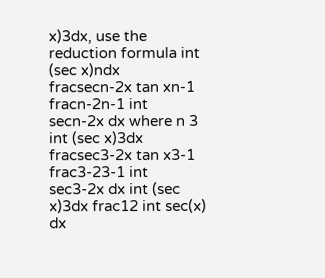x)3dx, use the reduction formula int (sec x)ndx fracsecn-2x tan xn-1 fracn-2n-1 int secn-2x dx where n 3 int (sec x)3dx fracsec3-2x tan x3-1 frac3-23-1 int sec3-2x dx int (sec x)3dx frac12 int sec(x) dx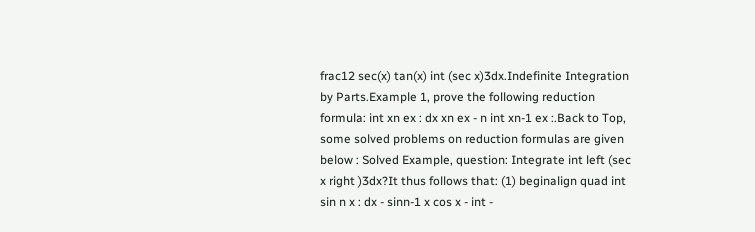frac12 sec(x) tan(x) int (sec x)3dx.Indefinite Integration by Parts.Example 1, prove the following reduction formula: int xn ex : dx xn ex - n int xn-1 ex :.Back to Top, some solved problems on reduction formulas are given below : Solved Example, question: Integrate int left (sec x right )3dx?It thus follows that: (1) beginalign quad int sin n x : dx - sinn-1 x cos x - int -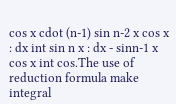cos x cdot (n-1) sin n-2 x cos x : dx int sin n x : dx - sinn-1 x cos x int cos.The use of reduction formula make integral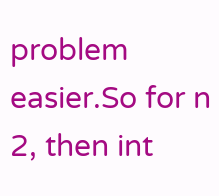problem easier.So for n 2, then int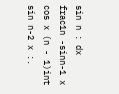sin n : dx frac1n -sinn-1 x cos x (n - 1)int sin n-2 x :.